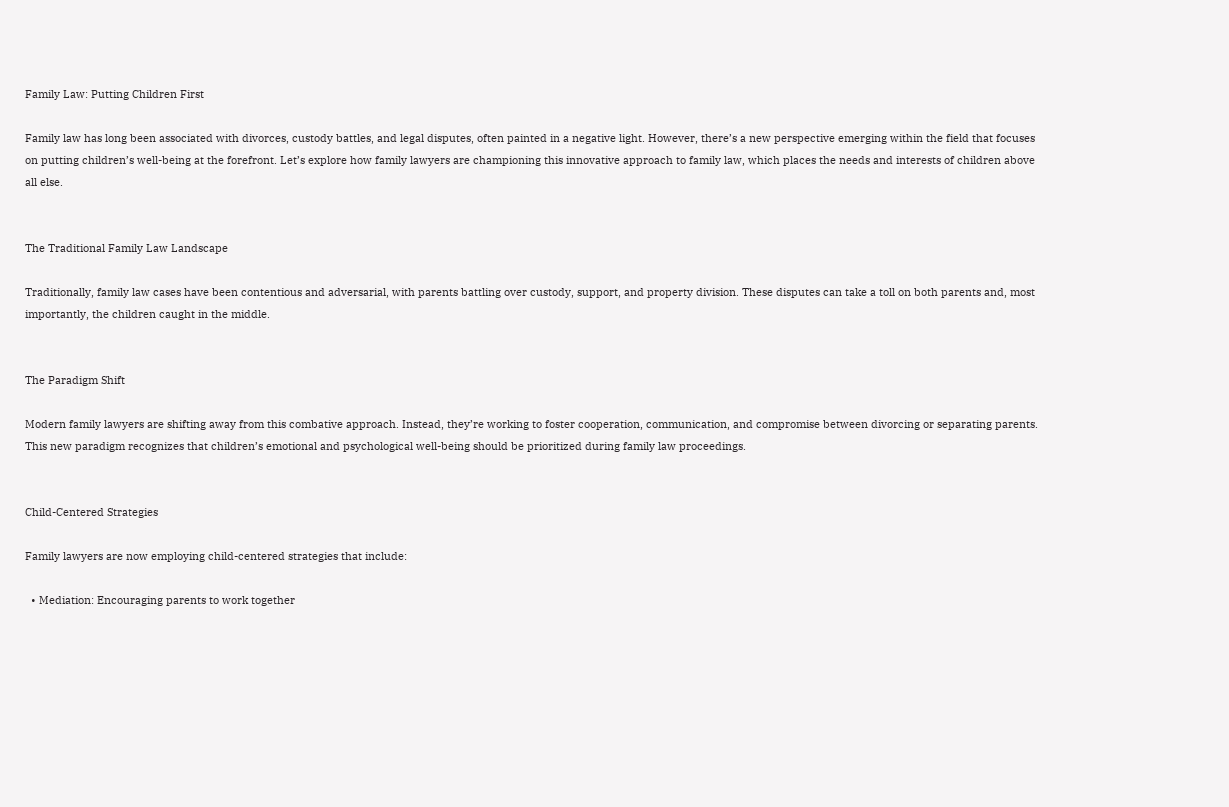Family Law: Putting Children First

Family law has long been associated with divorces, custody battles, and legal disputes, often painted in a negative light. However, there’s a new perspective emerging within the field that focuses on putting children’s well-being at the forefront. Let’s explore how family lawyers are championing this innovative approach to family law, which places the needs and interests of children above all else.


The Traditional Family Law Landscape

Traditionally, family law cases have been contentious and adversarial, with parents battling over custody, support, and property division. These disputes can take a toll on both parents and, most importantly, the children caught in the middle.


The Paradigm Shift

Modern family lawyers are shifting away from this combative approach. Instead, they’re working to foster cooperation, communication, and compromise between divorcing or separating parents. This new paradigm recognizes that children’s emotional and psychological well-being should be prioritized during family law proceedings.


Child-Centered Strategies

Family lawyers are now employing child-centered strategies that include:

  • Mediation: Encouraging parents to work together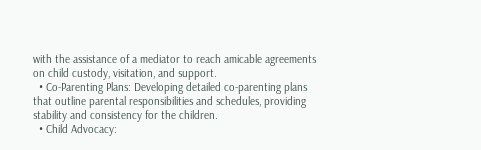with the assistance of a mediator to reach amicable agreements on child custody, visitation, and support.
  • Co-Parenting Plans: Developing detailed co-parenting plans that outline parental responsibilities and schedules, providing stability and consistency for the children.
  • Child Advocacy: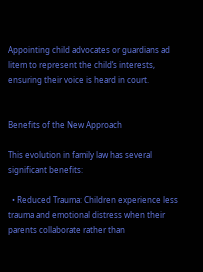Appointing child advocates or guardians ad litem to represent the child’s interests, ensuring their voice is heard in court.


Benefits of the New Approach

This evolution in family law has several significant benefits:

  • Reduced Trauma: Children experience less trauma and emotional distress when their parents collaborate rather than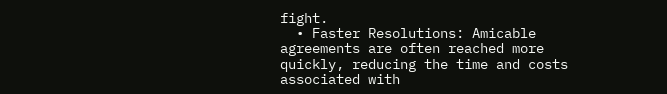fight.
  • Faster Resolutions: Amicable agreements are often reached more quickly, reducing the time and costs associated with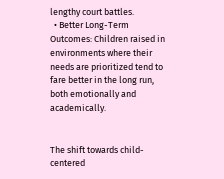lengthy court battles.
  • Better Long-Term Outcomes: Children raised in environments where their needs are prioritized tend to fare better in the long run, both emotionally and academically.


The shift towards child-centered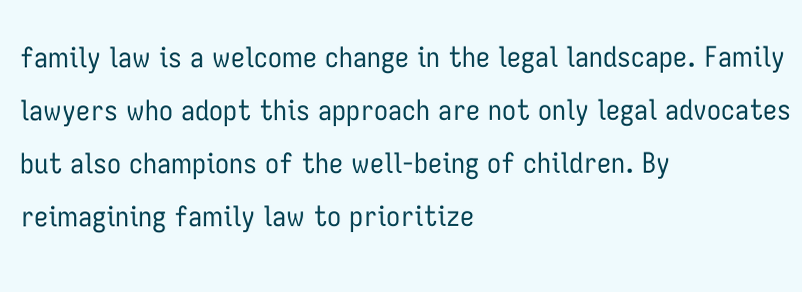family law is a welcome change in the legal landscape. Family lawyers who adopt this approach are not only legal advocates but also champions of the well-being of children. By reimagining family law to prioritize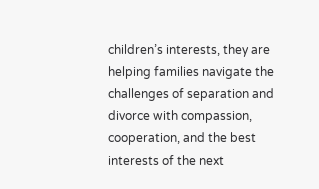children’s interests, they are helping families navigate the challenges of separation and divorce with compassion, cooperation, and the best interests of the next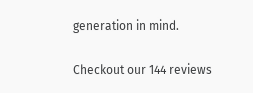generation in mind.

Checkout our 144 reviews